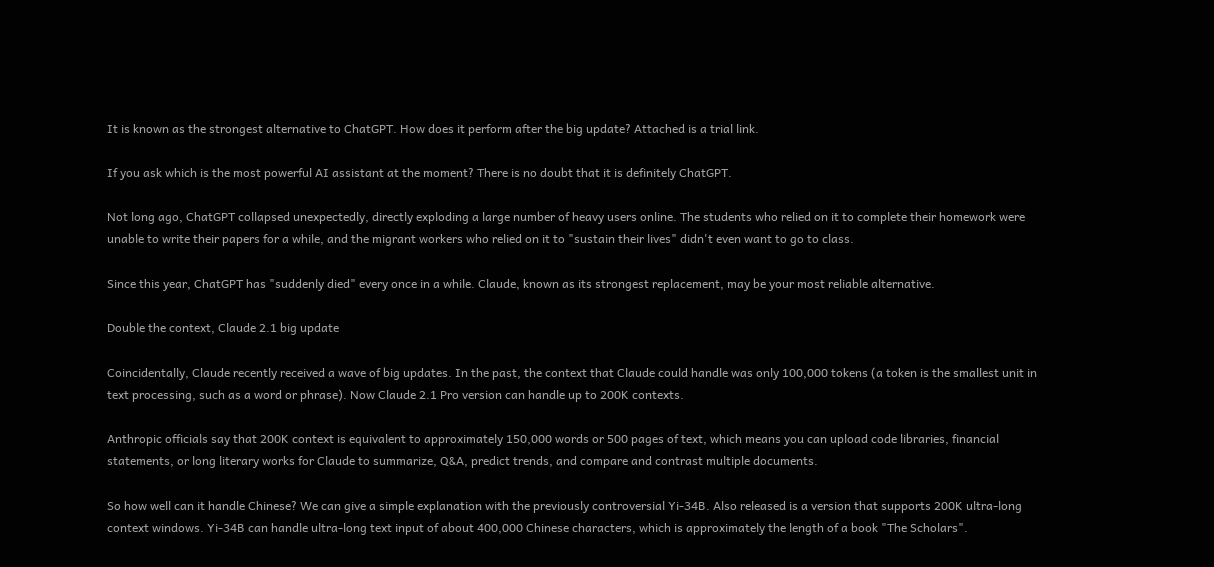It is known as the strongest alternative to ChatGPT. How does it perform after the big update? Attached is a trial link.

If you ask which is the most powerful AI assistant at the moment? There is no doubt that it is definitely ChatGPT.

Not long ago, ChatGPT collapsed unexpectedly, directly exploding a large number of heavy users online. The students who relied on it to complete their homework were unable to write their papers for a while, and the migrant workers who relied on it to "sustain their lives" didn't even want to go to class.

Since this year, ChatGPT has "suddenly died" every once in a while. Claude, known as its strongest replacement, may be your most reliable alternative.

Double the context, Claude 2.1 big update

Coincidentally, Claude recently received a wave of big updates. In the past, the context that Claude could handle was only 100,000 tokens (a token is the smallest unit in text processing, such as a word or phrase). Now Claude 2.1 Pro version can handle up to 200K contexts.

Anthropic officials say that 200K context is equivalent to approximately 150,000 words or 500 pages of text, which means you can upload code libraries, financial statements, or long literary works for Claude to summarize, Q&A, predict trends, and compare and contrast multiple documents.

So how well can it handle Chinese? We can give a simple explanation with the previously controversial Yi-34B. Also released is a version that supports 200K ultra-long context windows. Yi-34B can handle ultra-long text input of about 400,000 Chinese characters, which is approximately the length of a book "The Scholars".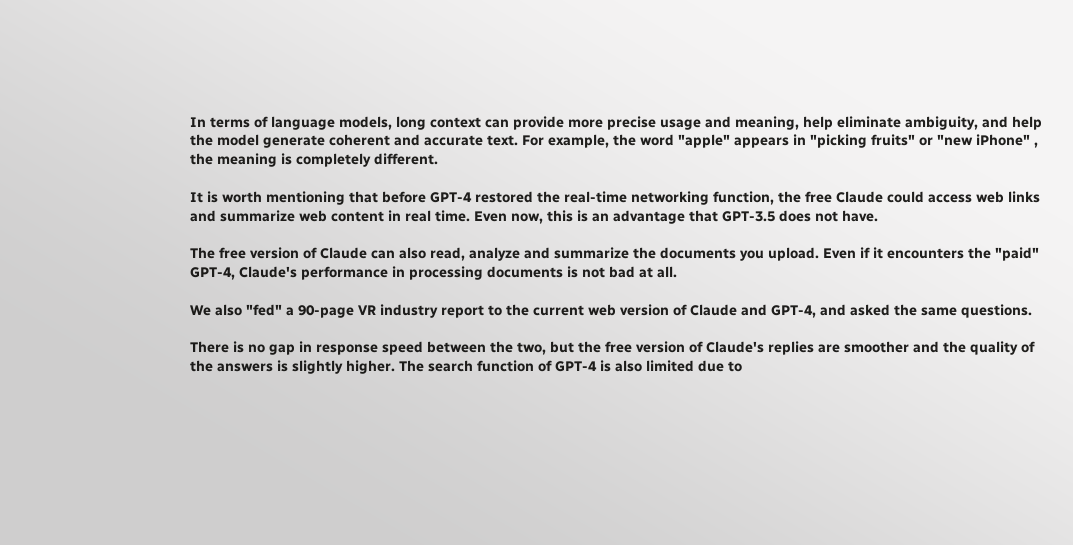In terms of language models, long context can provide more precise usage and meaning, help eliminate ambiguity, and help the model generate coherent and accurate text. For example, the word "apple" appears in "picking fruits" or "new iPhone" , the meaning is completely different.

It is worth mentioning that before GPT-4 restored the real-time networking function, the free Claude could access web links and summarize web content in real time. Even now, this is an advantage that GPT-3.5 does not have.

The free version of Claude can also read, analyze and summarize the documents you upload. Even if it encounters the "paid" GPT-4, Claude's performance in processing documents is not bad at all.

We also "fed" a 90-page VR industry report to the current web version of Claude and GPT-4, and asked the same questions.

There is no gap in response speed between the two, but the free version of Claude's replies are smoother and the quality of the answers is slightly higher. The search function of GPT-4 is also limited due to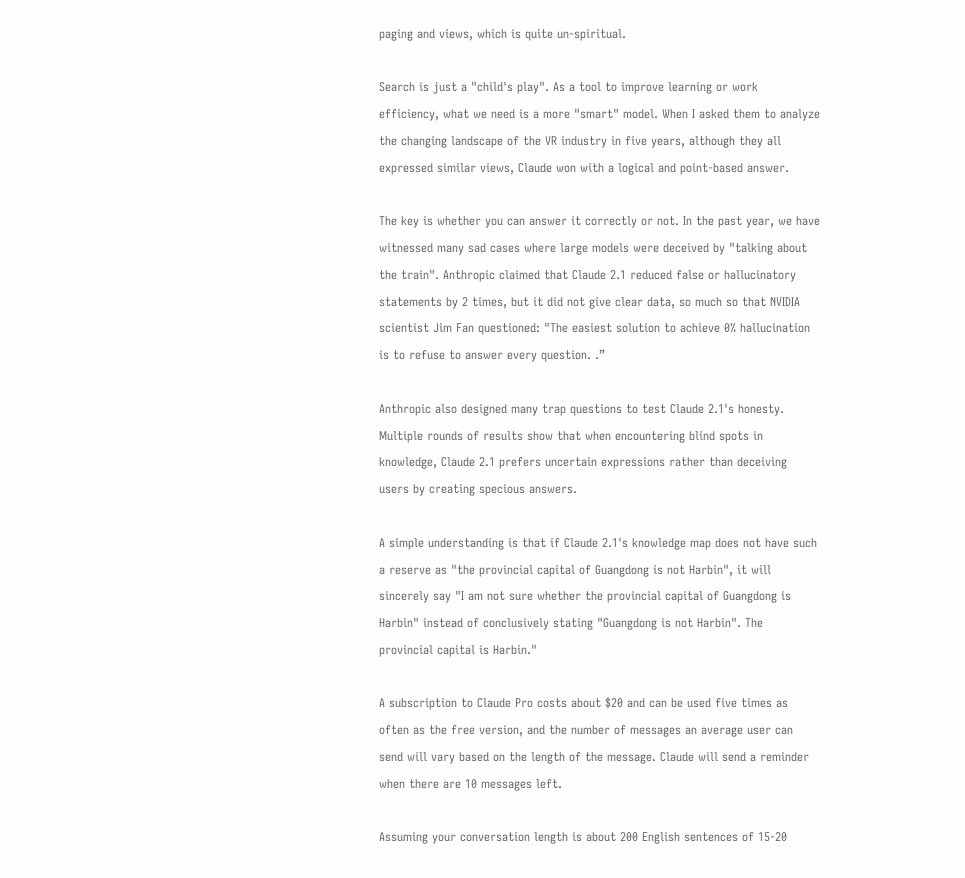paging and views, which is quite un-spiritual.

Search is just a "child's play". As a tool to improve learning or work efficiency, what we need is a more "smart" model. When I asked them to analyze the changing landscape of the VR industry in five years, although they all expressed similar views, Claude won with a logical and point-based answer.

The key is whether you can answer it correctly or not. In the past year, we have witnessed many sad cases where large models were deceived by "talking about the train". Anthropic claimed that Claude 2.1 reduced false or hallucinatory statements by 2 times, but it did not give clear data, so much so that NVIDIA scientist Jim Fan questioned: "The easiest solution to achieve 0% hallucination is to refuse to answer every question. .”

Anthropic also designed many trap questions to test Claude 2.1's honesty. Multiple rounds of results show that when encountering blind spots in knowledge, Claude 2.1 prefers uncertain expressions rather than deceiving users by creating specious answers.

A simple understanding is that if Claude 2.1's knowledge map does not have such a reserve as "the provincial capital of Guangdong is not Harbin", it will sincerely say "I am not sure whether the provincial capital of Guangdong is Harbin" instead of conclusively stating "Guangdong is not Harbin". The provincial capital is Harbin."

A subscription to Claude Pro costs about $20 and can be used five times as often as the free version, and the number of messages an average user can send will vary based on the length of the message. Claude will send a reminder when there are 10 messages left.

Assuming your conversation length is about 200 English sentences of 15-20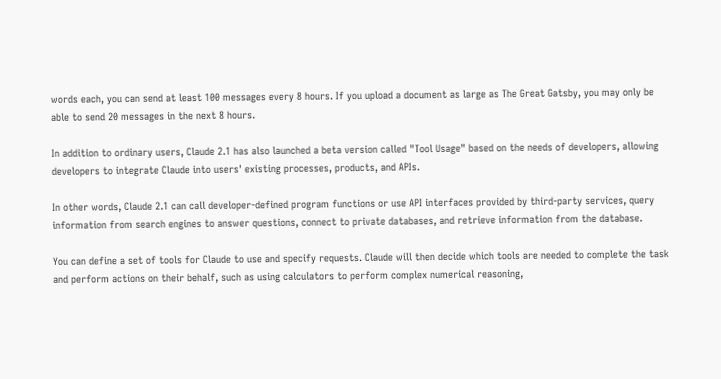words each, you can send at least 100 messages every 8 hours. If you upload a document as large as The Great Gatsby, you may only be able to send 20 messages in the next 8 hours.

In addition to ordinary users, Claude 2.1 has also launched a beta version called "Tool Usage" based on the needs of developers, allowing developers to integrate Claude into users' existing processes, products, and APIs.

In other words, Claude 2.1 can call developer-defined program functions or use API interfaces provided by third-party services, query information from search engines to answer questions, connect to private databases, and retrieve information from the database.

You can define a set of tools for Claude to use and specify requests. Claude will then decide which tools are needed to complete the task and perform actions on their behalf, such as using calculators to perform complex numerical reasoning,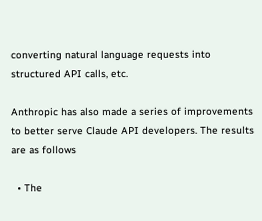converting natural language requests into structured API calls, etc.

Anthropic has also made a series of improvements to better serve Claude API developers. The results are as follows

  • The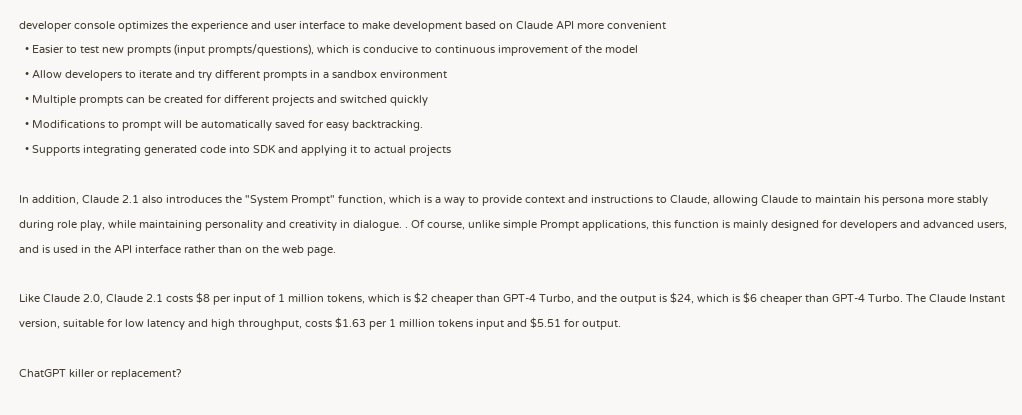developer console optimizes the experience and user interface to make development based on Claude API more convenient
  • Easier to test new prompts (input prompts/questions), which is conducive to continuous improvement of the model
  • Allow developers to iterate and try different prompts in a sandbox environment
  • Multiple prompts can be created for different projects and switched quickly
  • Modifications to prompt will be automatically saved for easy backtracking.
  • Supports integrating generated code into SDK and applying it to actual projects

In addition, Claude 2.1 also introduces the "System Prompt" function, which is a way to provide context and instructions to Claude, allowing Claude to maintain his persona more stably during role play, while maintaining personality and creativity in dialogue. . Of course, unlike simple Prompt applications, this function is mainly designed for developers and advanced users, and is used in the API interface rather than on the web page.

Like Claude 2.0, Claude 2.1 costs $8 per input of 1 million tokens, which is $2 cheaper than GPT-4 Turbo, and the output is $24, which is $6 cheaper than GPT-4 Turbo. The Claude Instant version, suitable for low latency and high throughput, costs $1.63 per 1 million tokens input and $5.51 for output.

ChatGPT killer or replacement?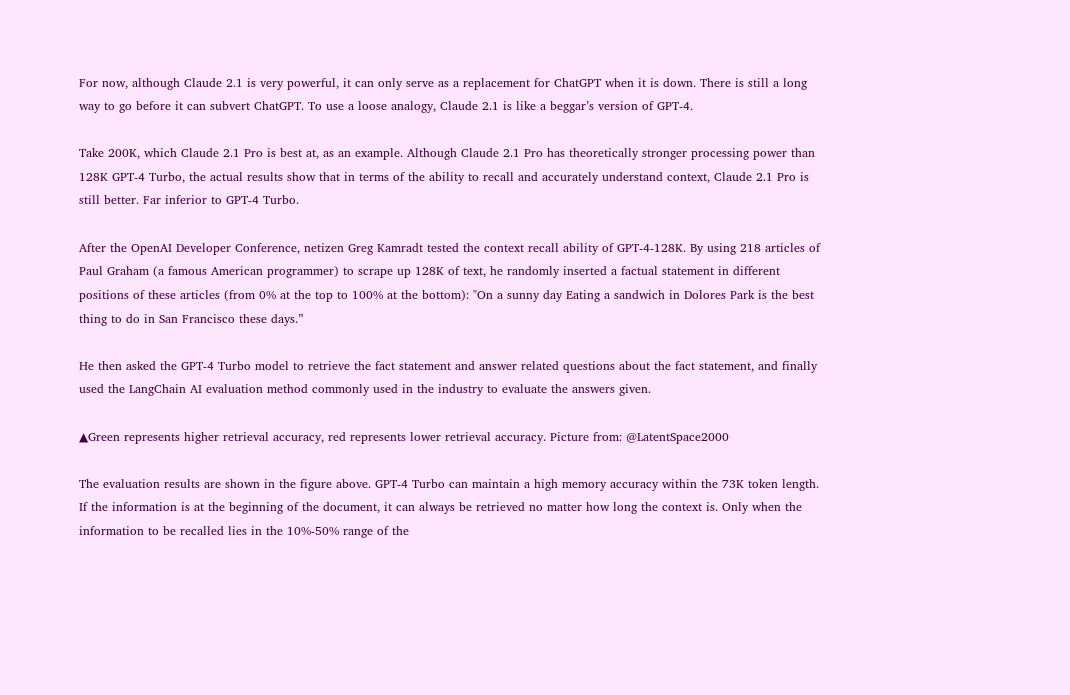For now, although Claude 2.1 is very powerful, it can only serve as a replacement for ChatGPT when it is down. There is still a long way to go before it can subvert ChatGPT. To use a loose analogy, Claude 2.1 is like a beggar’s version of GPT-4.

Take 200K, which Claude 2.1 Pro is best at, as an example. Although Claude 2.1 Pro has theoretically stronger processing power than 128K GPT-4 Turbo, the actual results show that in terms of the ability to recall and accurately understand context, Claude 2.1 Pro is still better. Far inferior to GPT-4 Turbo.

After the OpenAI Developer Conference, netizen Greg Kamradt tested the context recall ability of GPT-4-128K. By using 218 articles of Paul Graham (a famous American programmer) to scrape up 128K of text, he randomly inserted a factual statement in different positions of these articles (from 0% at the top to 100% at the bottom): "On a sunny day Eating a sandwich in Dolores Park is the best thing to do in San Francisco these days.”

He then asked the GPT-4 Turbo model to retrieve the fact statement and answer related questions about the fact statement, and finally used the LangChain AI evaluation method commonly used in the industry to evaluate the answers given.

▲Green represents higher retrieval accuracy, red represents lower retrieval accuracy. Picture from: @LatentSpace2000

The evaluation results are shown in the figure above. GPT-4 Turbo can maintain a high memory accuracy within the 73K token length. If the information is at the beginning of the document, it can always be retrieved no matter how long the context is. Only when the information to be recalled lies in the 10%-50% range of the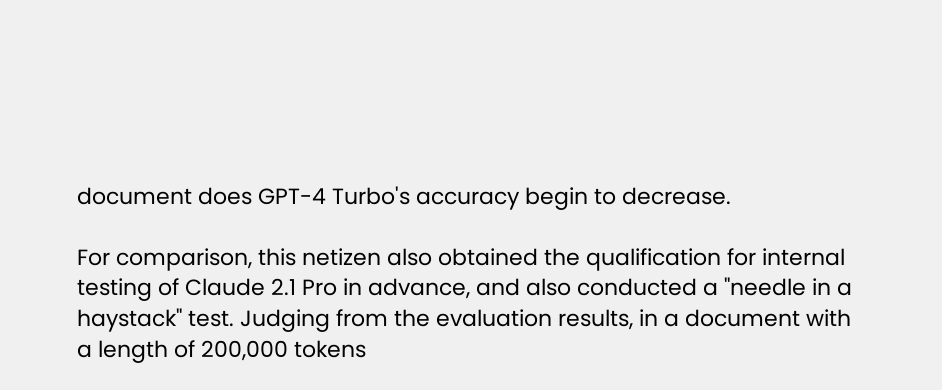document does GPT-4 Turbo's accuracy begin to decrease.

For comparison, this netizen also obtained the qualification for internal testing of Claude 2.1 Pro in advance, and also conducted a "needle in a haystack" test. Judging from the evaluation results, in a document with a length of 200,000 tokens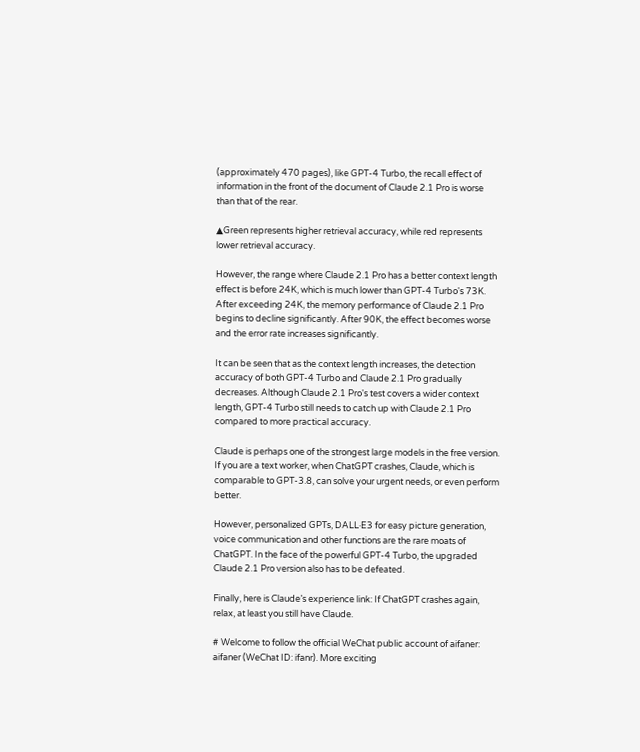(approximately 470 pages), like GPT-4 Turbo, the recall effect of information in the front of the document of Claude 2.1 Pro is worse than that of the rear.

▲Green represents higher retrieval accuracy, while red represents lower retrieval accuracy.

However, the range where Claude 2.1 Pro has a better context length effect is before 24K, which is much lower than GPT-4 Turbo's 73K. After exceeding 24K, the memory performance of Claude 2.1 Pro begins to decline significantly. After 90K, the effect becomes worse and the error rate increases significantly.

It can be seen that as the context length increases, the detection accuracy of both GPT-4 Turbo and Claude 2.1 Pro gradually decreases. Although Claude 2.1 Pro's test covers a wider context length, GPT-4 Turbo still needs to catch up with Claude 2.1 Pro compared to more practical accuracy.

Claude is perhaps one of the strongest large models in the free version. If you are a text worker, when ChatGPT crashes, Claude, which is comparable to GPT-3.8, can solve your urgent needs, or even perform better.

However, personalized GPTs, DALL·E3 for easy picture generation, voice communication and other functions are the rare moats of ChatGPT. In the face of the powerful GPT-4 Turbo, the upgraded Claude 2.1 Pro version also has to be defeated.

Finally, here is Claude’s experience link: If ChatGPT crashes again, relax, at least you still have Claude.

# Welcome to follow the official WeChat public account of aifaner: aifaner (WeChat ID: ifanr). More exciting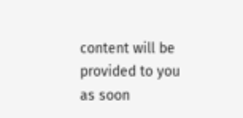content will be provided to you as soon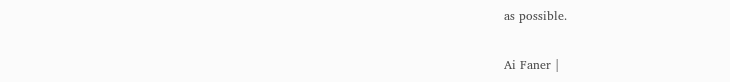as possible.

Ai Faner |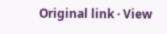Original link · View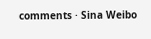comments · Sina Weibo